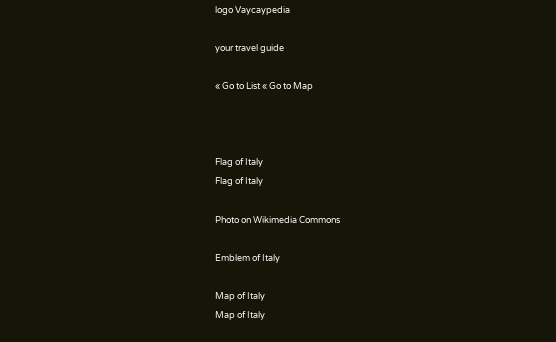logo Vaycaypedia

your travel guide

« Go to List « Go to Map



Flag of Italy
Flag of Italy

Photo on Wikimedia Commons

Emblem of Italy

Map of Italy
Map of Italy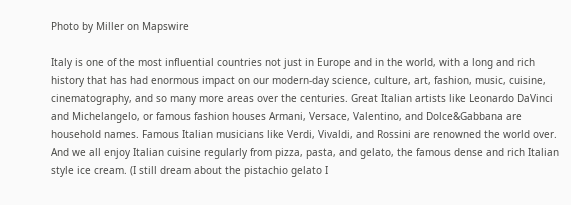Photo by Miller on Mapswire

Italy is one of the most influential countries not just in Europe and in the world, with a long and rich history that has had enormous impact on our modern-day science, culture, art, fashion, music, cuisine, cinematography, and so many more areas over the centuries. Great Italian artists like Leonardo DaVinci and Michelangelo, or famous fashion houses Armani, Versace, Valentino, and Dolce&Gabbana are household names. Famous Italian musicians like Verdi, Vivaldi, and Rossini are renowned the world over. And we all enjoy Italian cuisine regularly from pizza, pasta, and gelato, the famous dense and rich Italian style ice cream. (I still dream about the pistachio gelato I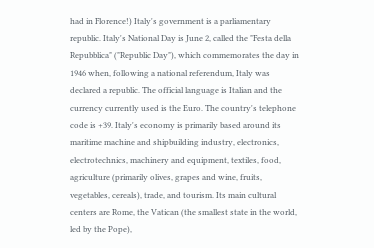had in Florence!) Italy's government is a parliamentary republic. Italy's National Day is June 2, called the "Festa della Repubblica" ("Republic Day"), which commemorates the day in 1946 when, following a national referendum, Italy was declared a republic. The official language is Italian and the currency currently used is the Euro. The country's telephone code is +39. Italy's economy is primarily based around its maritime machine and shipbuilding industry, electronics, electrotechnics, machinery and equipment, textiles, food, agriculture (primarily olives, grapes and wine, fruits, vegetables, cereals), trade, and tourism. Its main cultural centers are Rome, the Vatican (the smallest state in the world, led by the Pope),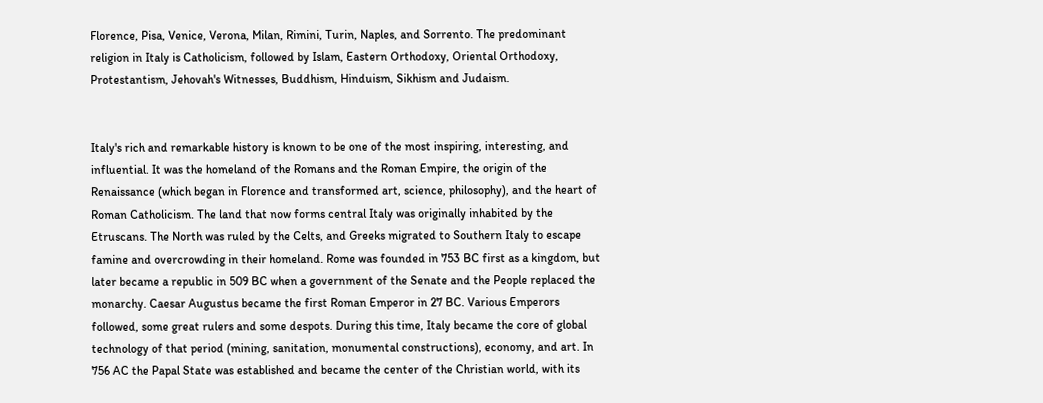Florence, Pisa, Venice, Verona, Milan, Rimini, Turin, Naples, and Sorrento. The predominant religion in Italy is Catholicism, followed by Islam, Eastern Orthodoxy, Oriental Orthodoxy, Protestantism, Jehovah's Witnesses, Buddhism, Hinduism, Sikhism and Judaism.


Italy's rich and remarkable history is known to be one of the most inspiring, interesting, and influential. It was the homeland of the Romans and the Roman Empire, the origin of the Renaissance (which began in Florence and transformed art, science, philosophy), and the heart of Roman Catholicism. The land that now forms central Italy was originally inhabited by the Etruscans. The North was ruled by the Celts, and Greeks migrated to Southern Italy to escape famine and overcrowding in their homeland. Rome was founded in 753 BC first as a kingdom, but later became a republic in 509 BC when a government of the Senate and the People replaced the monarchy. Caesar Augustus became the first Roman Emperor in 27 BC. Various Emperors followed, some great rulers and some despots. During this time, Italy became the core of global technology of that period (mining, sanitation, monumental constructions), economy, and art. In 756 AC the Papal State was established and became the center of the Christian world, with its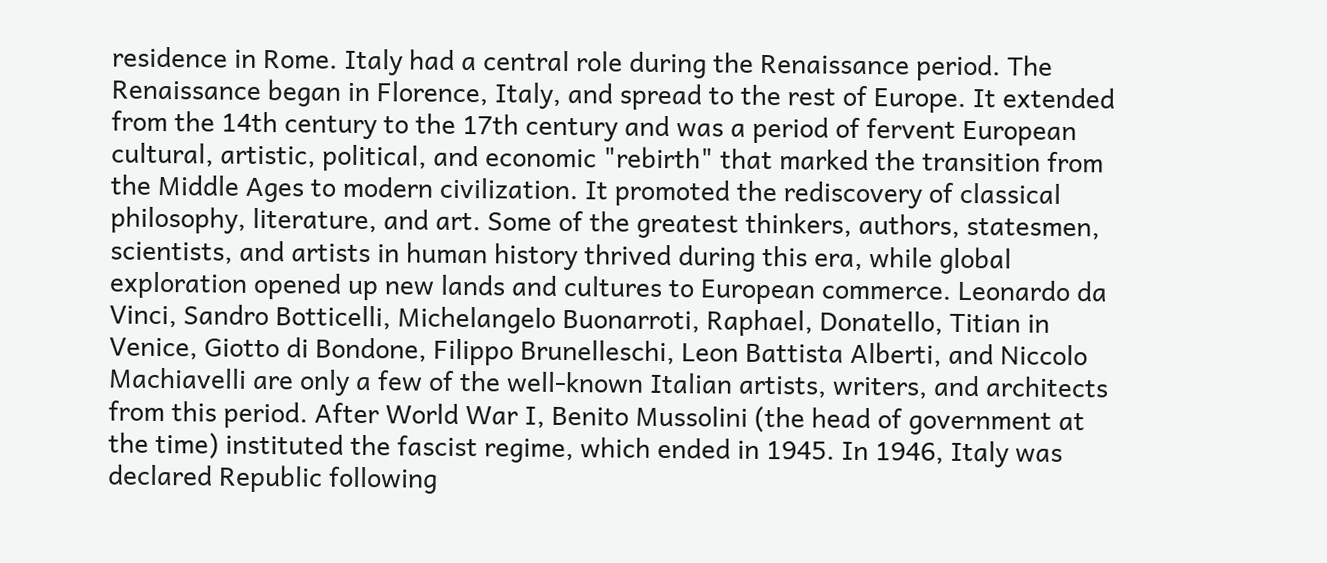residence in Rome. Italy had a central role during the Renaissance period. The Renaissance began in Florence, Italy, and spread to the rest of Europe. It extended from the 14th century to the 17th century and was a period of fervent European cultural, artistic, political, and economic "rebirth" that marked the transition from the Middle Ages to modern civilization. It promoted the rediscovery of classical philosophy, literature, and art. Some of the greatest thinkers, authors, statesmen, scientists, and artists in human history thrived during this era, while global exploration opened up new lands and cultures to European commerce. Leonardo da Vinci, Sandro Botticelli, Michelangelo Buonarroti, Raphael, Donatello, Titian in Venice, Giotto di Bondone, Filippo Brunelleschi, Leon Battista Alberti, and Niccolo Machiavelli are only a few of the well-known Italian artists, writers, and architects from this period. After World War I, Benito Mussolini (the head of government at the time) instituted the fascist regime, which ended in 1945. In 1946, Italy was declared Republic following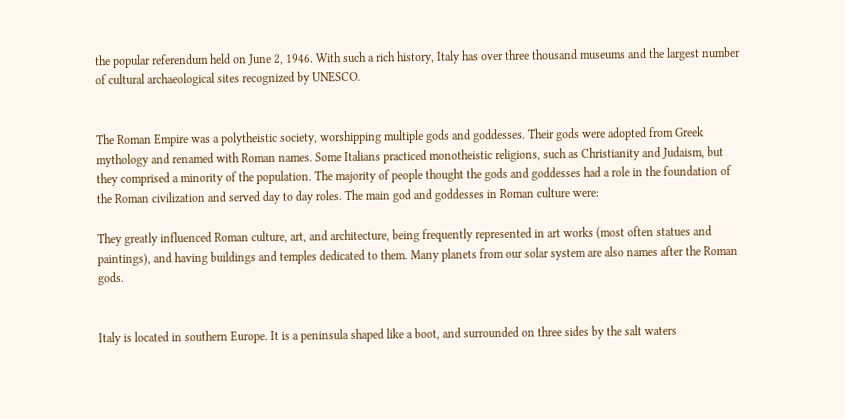the popular referendum held on June 2, 1946. With such a rich history, Italy has over three thousand museums and the largest number of cultural archaeological sites recognized by UNESCO.


The Roman Empire was a polytheistic society, worshipping multiple gods and goddesses. Their gods were adopted from Greek mythology and renamed with Roman names. Some Italians practiced monotheistic religions, such as Christianity and Judaism, but they comprised a minority of the population. The majority of people thought the gods and goddesses had a role in the foundation of the Roman civilization and served day to day roles. The main god and goddesses in Roman culture were:

They greatly influenced Roman culture, art, and architecture, being frequently represented in art works (most often statues and paintings), and having buildings and temples dedicated to them. Many planets from our solar system are also names after the Roman gods.


Italy is located in southern Europe. It is a peninsula shaped like a boot, and surrounded on three sides by the salt waters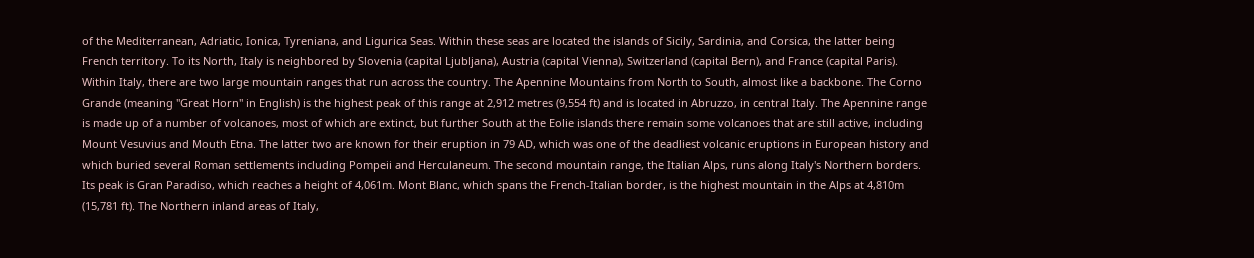of the Mediterranean, Adriatic, Ionica, Tyreniana, and Ligurica Seas. Within these seas are located the islands of Sicily, Sardinia, and Corsica, the latter being French territory. To its North, Italy is neighbored by Slovenia (capital Ljubljana), Austria (capital Vienna), Switzerland (capital Bern), and France (capital Paris). Within Italy, there are two large mountain ranges that run across the country. The Apennine Mountains from North to South, almost like a backbone. The Corno Grande (meaning "Great Horn" in English) is the highest peak of this range at 2,912 metres (9,554 ft) and is located in Abruzzo, in central Italy. The Apennine range is made up of a number of volcanoes, most of which are extinct, but further South at the Eolie islands there remain some volcanoes that are still active, including Mount Vesuvius and Mouth Etna. The latter two are known for their eruption in 79 AD, which was one of the deadliest volcanic eruptions in European history and which buried several Roman settlements including Pompeii and Herculaneum. The second mountain range, the Italian Alps, runs along Italy's Northern borders. Its peak is Gran Paradiso, which reaches a height of 4,061m. Mont Blanc, which spans the French-Italian border, is the highest mountain in the Alps at 4,810m (15,781 ft). The Northern inland areas of Italy,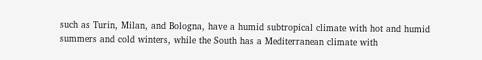such as Turin, Milan, and Bologna, have a humid subtropical climate with hot and humid summers and cold winters, while the South has a Mediterranean climate with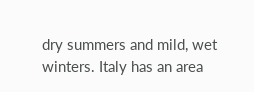dry summers and mild, wet winters. Italy has an area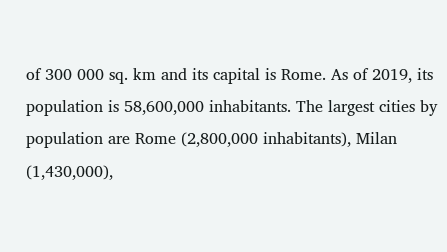of 300 000 sq. km and its capital is Rome. As of 2019, its population is 58,600,000 inhabitants. The largest cities by population are Rome (2,800,000 inhabitants), Milan (1,430,000),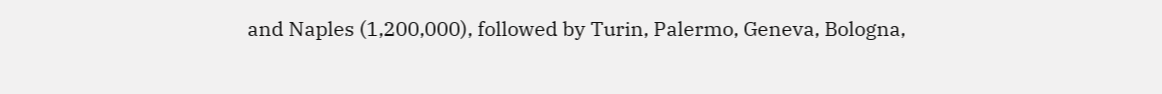and Naples (1,200,000), followed by Turin, Palermo, Geneva, Bologna,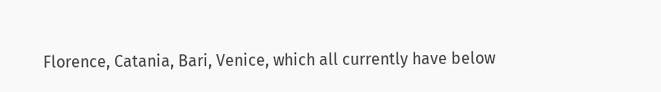Florence, Catania, Bari, Venice, which all currently have below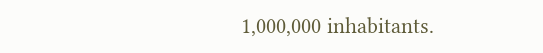1,000,000 inhabitants.